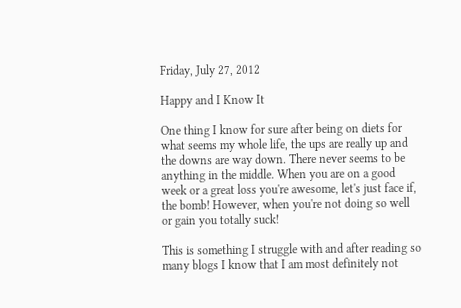Friday, July 27, 2012

Happy and I Know It

One thing I know for sure after being on diets for what seems my whole life, the ups are really up and the downs are way down. There never seems to be anything in the middle. When you are on a good week or a great loss you're awesome, let's just face if, the bomb! However, when you're not doing so well or gain you totally suck!

This is something I struggle with and after reading so many blogs I know that I am most definitely not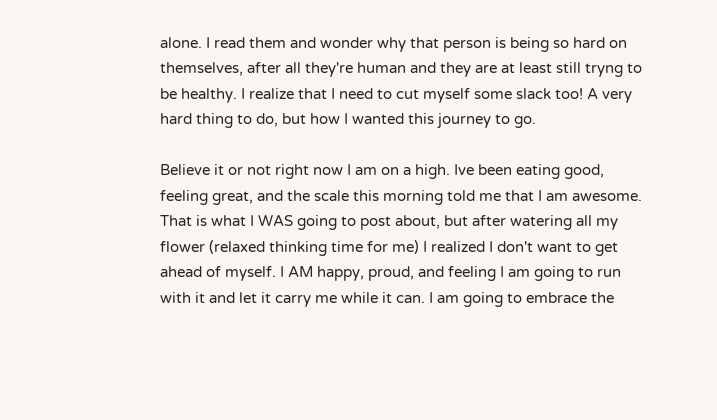alone. I read them and wonder why that person is being so hard on themselves, after all they're human and they are at least still tryng to be healthy. I realize that I need to cut myself some slack too! A very hard thing to do, but how I wanted this journey to go.

Believe it or not right now I am on a high. Ive been eating good, feeling great, and the scale this morning told me that I am awesome. That is what I WAS going to post about, but after watering all my flower (relaxed thinking time for me) I realized I don't want to get ahead of myself. I AM happy, proud, and feeling I am going to run with it and let it carry me while it can. I am going to embrace the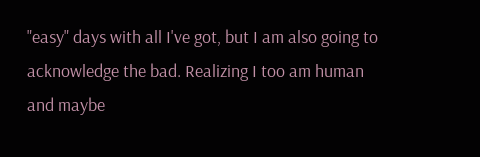"easy" days with all I've got, but I am also going to acknowledge the bad. Realizing I too am human and maybe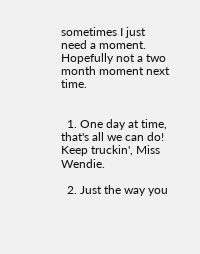sometimes I just need a moment. Hopefully not a two month moment next time.


  1. One day at time, that's all we can do! Keep truckin', Miss Wendie.

  2. Just the way you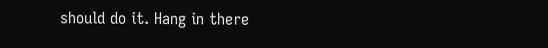should do it. Hang in there